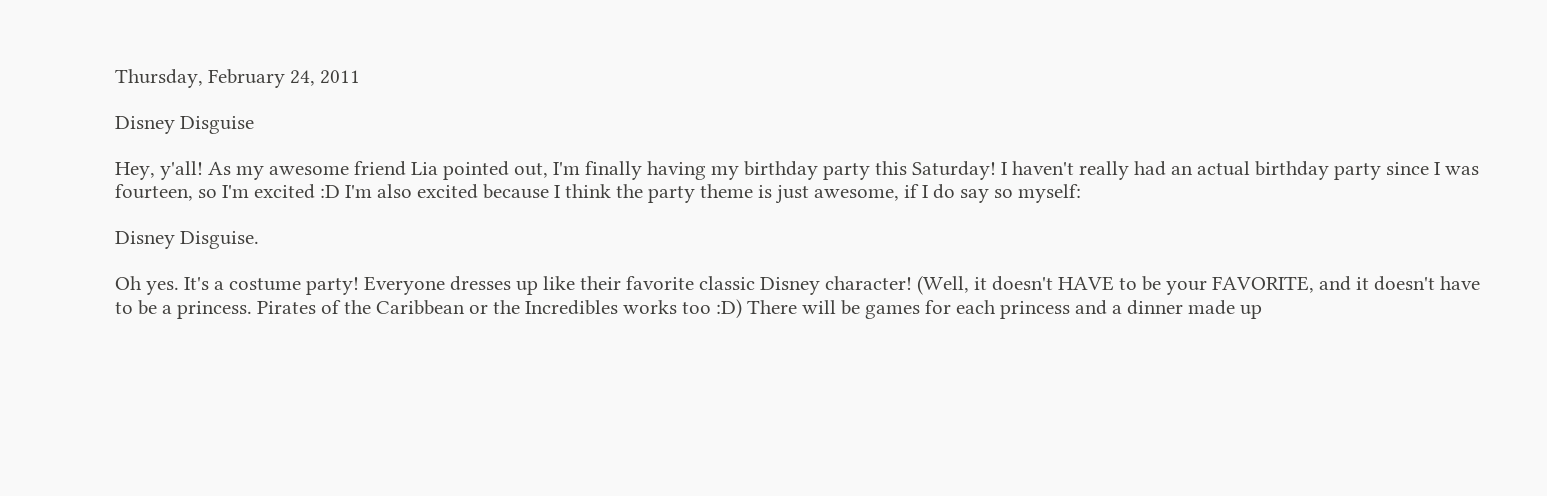Thursday, February 24, 2011

Disney Disguise

Hey, y'all! As my awesome friend Lia pointed out, I'm finally having my birthday party this Saturday! I haven't really had an actual birthday party since I was fourteen, so I'm excited :D I'm also excited because I think the party theme is just awesome, if I do say so myself:

Disney Disguise.

Oh yes. It's a costume party! Everyone dresses up like their favorite classic Disney character! (Well, it doesn't HAVE to be your FAVORITE, and it doesn't have to be a princess. Pirates of the Caribbean or the Incredibles works too :D) There will be games for each princess and a dinner made up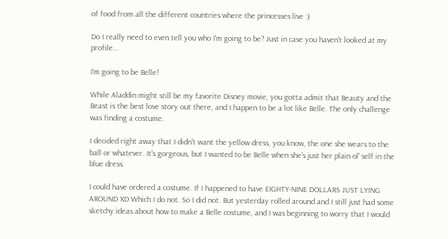of food from all the different countries where the princesses live :)

Do I really need to even tell you who I'm going to be? Just in case you haven't looked at my profile...

I'm going to be Belle!

While Aladdin might still be my favorite Disney movie, you gotta admit that Beauty and the Beast is the best love story out there, and I happen to be a lot like Belle. The only challenge was finding a costume.

I decided right away that I didn't want the yellow dress, you know, the one she wears to the ball or whatever. It's gorgeous, but I wanted to be Belle when she's just her plain ol' self in the blue dress.

I could have ordered a costume. If I happened to have EIGHTY-NINE DOLLARS JUST LYING AROUND XD Which I do not. So I did not. But yesterday rolled around and I still just had some sketchy ideas about how to make a Belle costume, and I was beginning to worry that I would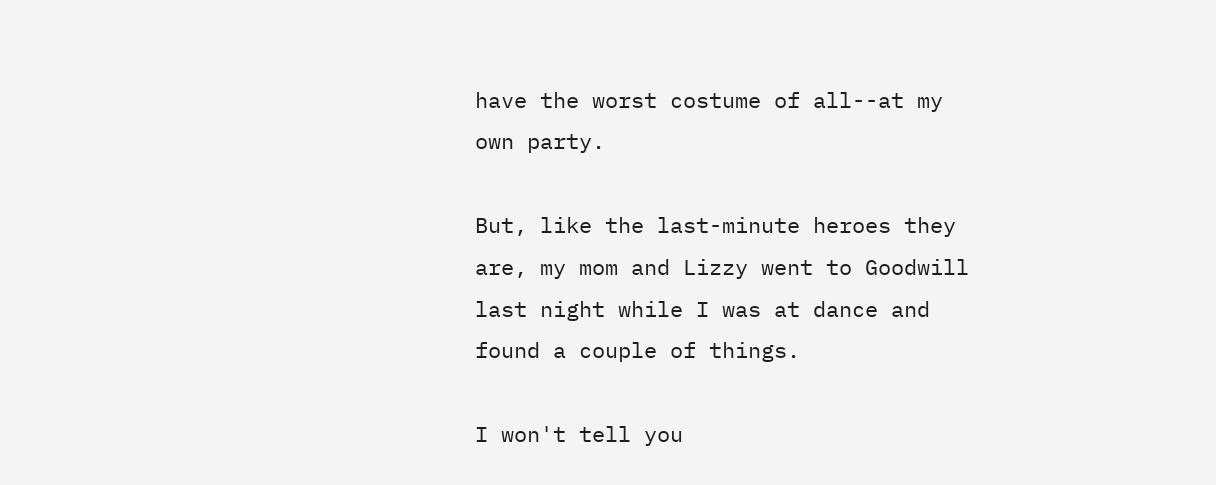have the worst costume of all--at my own party.

But, like the last-minute heroes they are, my mom and Lizzy went to Goodwill last night while I was at dance and found a couple of things.

I won't tell you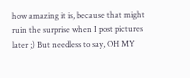how amazing it is, because that might ruin the surprise when I post pictures later ;) But needless to say, OH MY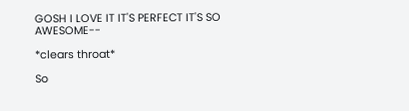GOSH I LOVE IT IT'S PERFECT IT'S SO AWESOME--

*clears throat*

So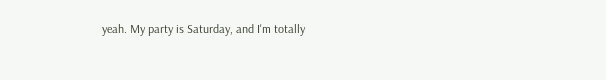yeah. My party is Saturday, and I'm totally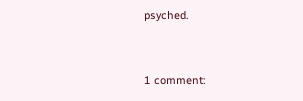psyched.


1 comment: